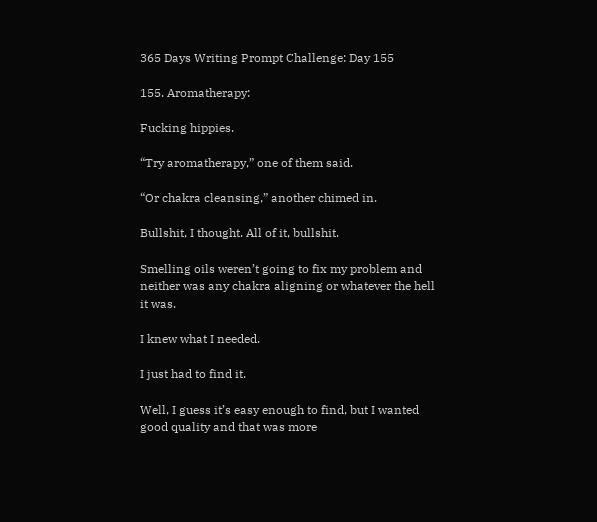365 Days Writing Prompt Challenge: Day 155

155. Aromatherapy:

Fucking hippies.

“Try aromatherapy,” one of them said.

“Or chakra cleansing,” another chimed in.

Bullshit, I thought. All of it, bullshit.

Smelling oils weren’t going to fix my problem and neither was any chakra aligning or whatever the hell it was.

I knew what I needed.

I just had to find it.

Well, I guess it’s easy enough to find, but I wanted good quality and that was more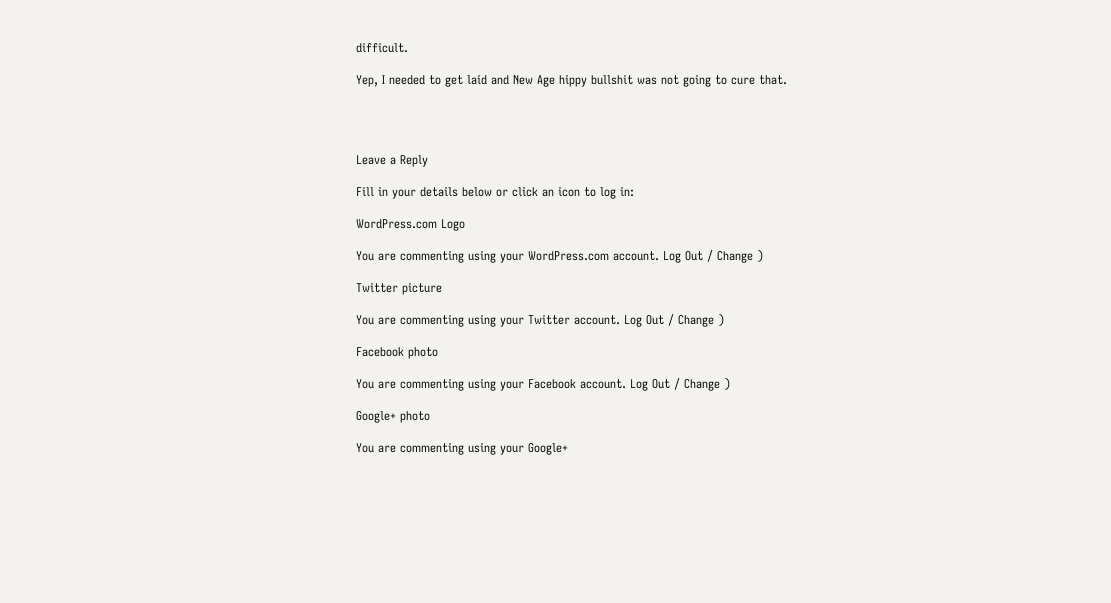difficult.

Yep, I needed to get laid and New Age hippy bullshit was not going to cure that.




Leave a Reply

Fill in your details below or click an icon to log in:

WordPress.com Logo

You are commenting using your WordPress.com account. Log Out / Change )

Twitter picture

You are commenting using your Twitter account. Log Out / Change )

Facebook photo

You are commenting using your Facebook account. Log Out / Change )

Google+ photo

You are commenting using your Google+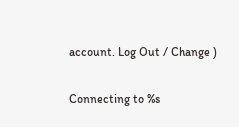account. Log Out / Change )

Connecting to %s